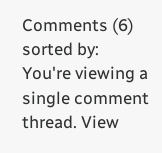Comments (6)
sorted by:
You're viewing a single comment thread. View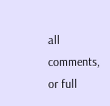all comments, or full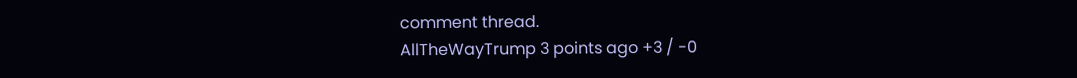comment thread.
AllTheWayTrump 3 points ago +3 / -0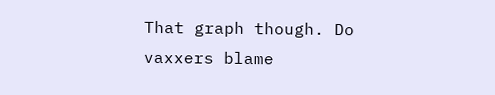That graph though. Do vaxxers blame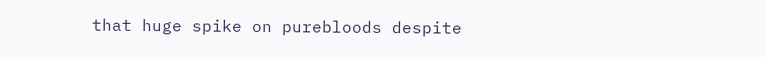that huge spike on purebloods despite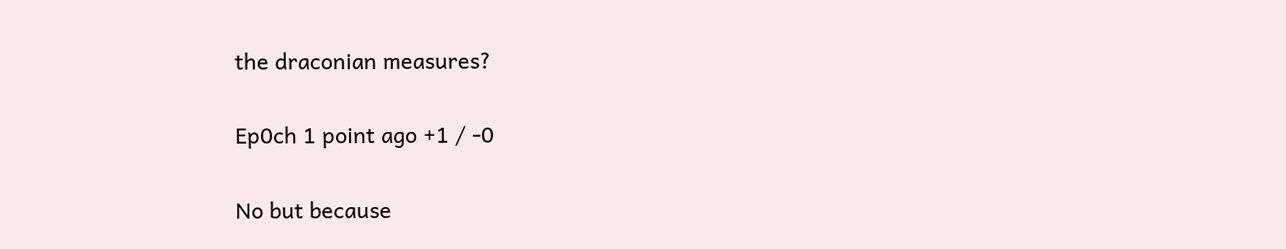the draconian measures?

Ep0ch 1 point ago +1 / -0

No but because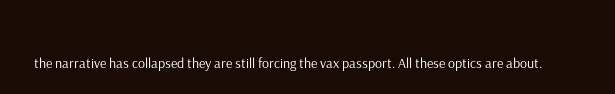the narrative has collapsed they are still forcing the vax passport. All these optics are about.